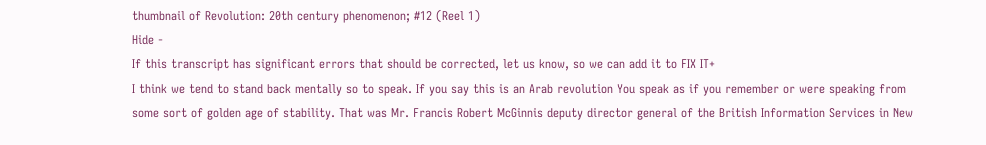thumbnail of Revolution: 20th century phenomenon; #12 (Reel 1)
Hide -
If this transcript has significant errors that should be corrected, let us know, so we can add it to FIX IT+
I think we tend to stand back mentally so to speak. If you say this is an Arab revolution You speak as if you remember or were speaking from some sort of golden age of stability. That was Mr. Francis Robert McGinnis deputy director general of the British Information Services in New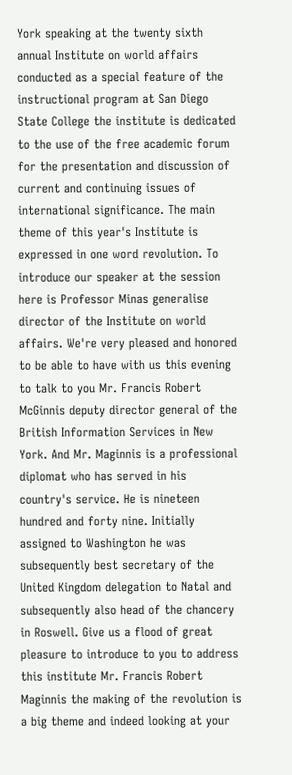York speaking at the twenty sixth annual Institute on world affairs conducted as a special feature of the instructional program at San Diego State College the institute is dedicated to the use of the free academic forum for the presentation and discussion of current and continuing issues of international significance. The main theme of this year's Institute is expressed in one word revolution. To introduce our speaker at the session here is Professor Minas generalise director of the Institute on world affairs. We're very pleased and honored to be able to have with us this evening to talk to you Mr. Francis Robert
McGinnis deputy director general of the British Information Services in New York. And Mr. Maginnis is a professional diplomat who has served in his country's service. He is nineteen hundred and forty nine. Initially assigned to Washington he was subsequently best secretary of the United Kingdom delegation to Natal and subsequently also head of the chancery in Roswell. Give us a flood of great pleasure to introduce to you to address this institute Mr. Francis Robert Maginnis the making of the revolution is a big theme and indeed looking at your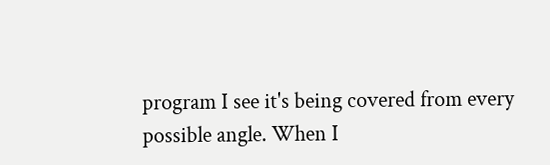program I see it's being covered from every possible angle. When I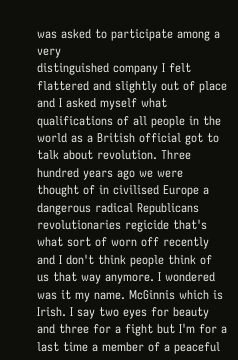was asked to participate among a very
distinguished company I felt flattered and slightly out of place and I asked myself what qualifications of all people in the world as a British official got to talk about revolution. Three hundred years ago we were thought of in civilised Europe a dangerous radical Republicans revolutionaries regicide that's what sort of worn off recently and I don't think people think of us that way anymore. I wondered was it my name. McGinnis which is Irish. I say two eyes for beauty and three for a fight but I'm for a last time a member of a peaceful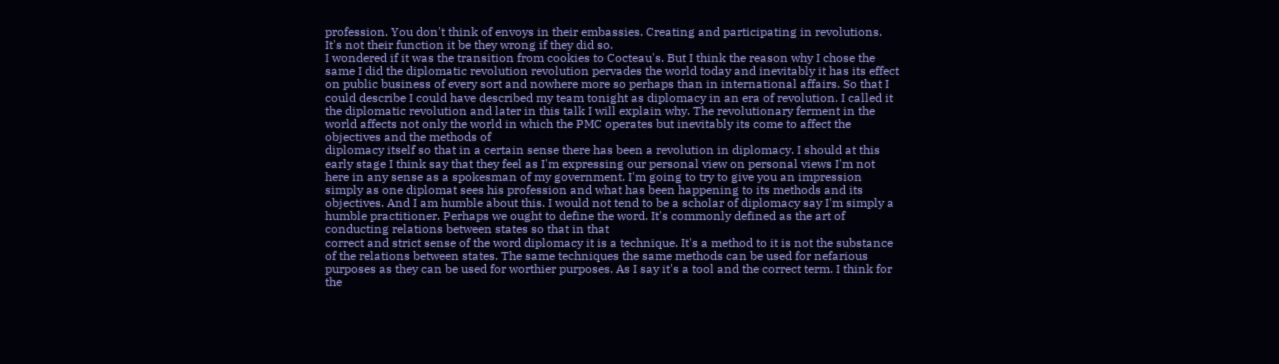profession. You don't think of envoys in their embassies. Creating and participating in revolutions. It's not their function it be they wrong if they did so.
I wondered if it was the transition from cookies to Cocteau's. But I think the reason why I chose the same I did the diplomatic revolution revolution pervades the world today and inevitably it has its effect on public business of every sort and nowhere more so perhaps than in international affairs. So that I could describe I could have described my team tonight as diplomacy in an era of revolution. I called it the diplomatic revolution and later in this talk I will explain why. The revolutionary ferment in the world affects not only the world in which the PMC operates but inevitably its come to affect the objectives and the methods of
diplomacy itself so that in a certain sense there has been a revolution in diplomacy. I should at this early stage I think say that they feel as I'm expressing our personal view on personal views I'm not here in any sense as a spokesman of my government. I'm going to try to give you an impression simply as one diplomat sees his profession and what has been happening to its methods and its objectives. And I am humble about this. I would not tend to be a scholar of diplomacy say I'm simply a humble practitioner. Perhaps we ought to define the word. It's commonly defined as the art of conducting relations between states so that in that
correct and strict sense of the word diplomacy it is a technique. It's a method to it is not the substance of the relations between states. The same techniques the same methods can be used for nefarious purposes as they can be used for worthier purposes. As I say it's a tool and the correct term. I think for the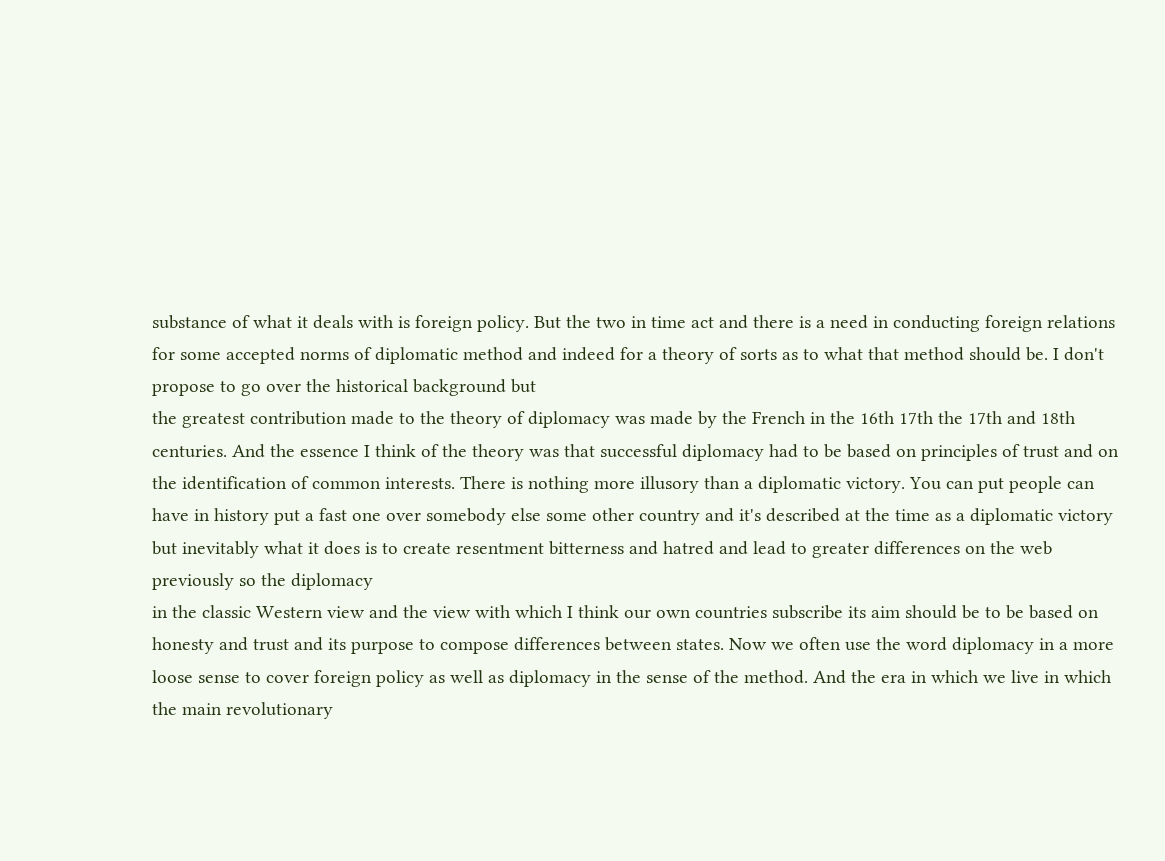substance of what it deals with is foreign policy. But the two in time act and there is a need in conducting foreign relations for some accepted norms of diplomatic method and indeed for a theory of sorts as to what that method should be. I don't propose to go over the historical background but
the greatest contribution made to the theory of diplomacy was made by the French in the 16th 17th the 17th and 18th centuries. And the essence I think of the theory was that successful diplomacy had to be based on principles of trust and on the identification of common interests. There is nothing more illusory than a diplomatic victory. You can put people can have in history put a fast one over somebody else some other country and it's described at the time as a diplomatic victory but inevitably what it does is to create resentment bitterness and hatred and lead to greater differences on the web previously so the diplomacy
in the classic Western view and the view with which I think our own countries subscribe its aim should be to be based on honesty and trust and its purpose to compose differences between states. Now we often use the word diplomacy in a more loose sense to cover foreign policy as well as diplomacy in the sense of the method. And the era in which we live in which the main revolutionary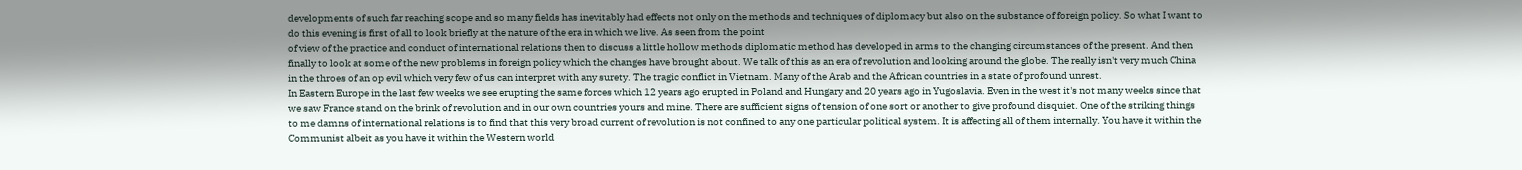developments of such far reaching scope and so many fields has inevitably had effects not only on the methods and techniques of diplomacy but also on the substance of foreign policy. So what I want to do this evening is first of all to look briefly at the nature of the era in which we live. As seen from the point
of view of the practice and conduct of international relations then to discuss a little hollow methods diplomatic method has developed in arms to the changing circumstances of the present. And then finally to look at some of the new problems in foreign policy which the changes have brought about. We talk of this as an era of revolution and looking around the globe. The really isn't very much China in the throes of an op evil which very few of us can interpret with any surety. The tragic conflict in Vietnam. Many of the Arab and the African countries in a state of profound unrest.
In Eastern Europe in the last few weeks we see erupting the same forces which 12 years ago erupted in Poland and Hungary and 20 years ago in Yugoslavia. Even in the west it's not many weeks since that we saw France stand on the brink of revolution and in our own countries yours and mine. There are sufficient signs of tension of one sort or another to give profound disquiet. One of the striking things to me damns of international relations is to find that this very broad current of revolution is not confined to any one particular political system. It is affecting all of them internally. You have it within the Communist albeit as you have it within the Western world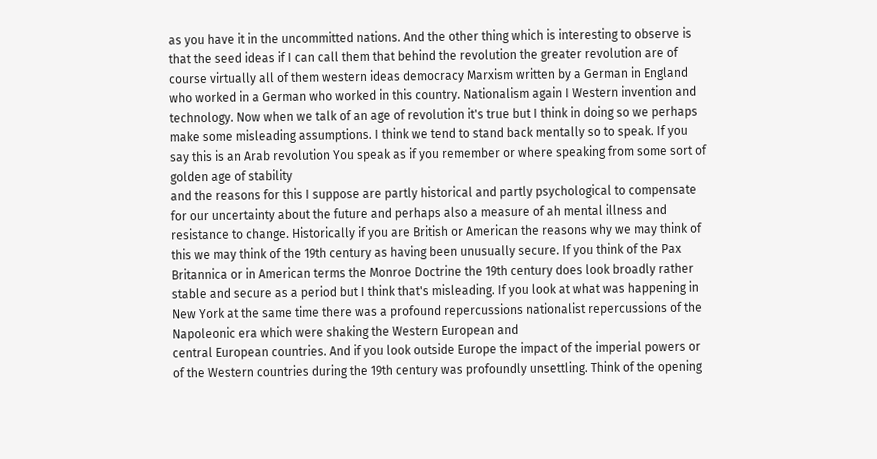as you have it in the uncommitted nations. And the other thing which is interesting to observe is that the seed ideas if I can call them that behind the revolution the greater revolution are of course virtually all of them western ideas democracy Marxism written by a German in England who worked in a German who worked in this country. Nationalism again I Western invention and technology. Now when we talk of an age of revolution it's true but I think in doing so we perhaps make some misleading assumptions. I think we tend to stand back mentally so to speak. If you say this is an Arab revolution You speak as if you remember or where speaking from some sort of golden age of stability
and the reasons for this I suppose are partly historical and partly psychological to compensate for our uncertainty about the future and perhaps also a measure of ah mental illness and resistance to change. Historically if you are British or American the reasons why we may think of this we may think of the 19th century as having been unusually secure. If you think of the Pax Britannica or in American terms the Monroe Doctrine the 19th century does look broadly rather stable and secure as a period but I think that's misleading. If you look at what was happening in New York at the same time there was a profound repercussions nationalist repercussions of the Napoleonic era which were shaking the Western European and
central European countries. And if you look outside Europe the impact of the imperial powers or of the Western countries during the 19th century was profoundly unsettling. Think of the opening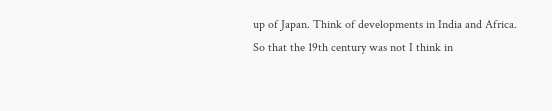up of Japan. Think of developments in India and Africa. So that the 19th century was not I think in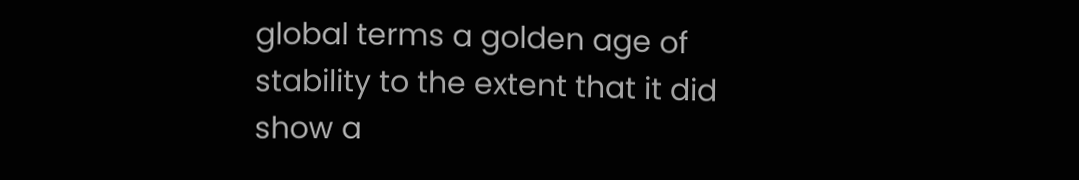global terms a golden age of stability to the extent that it did show a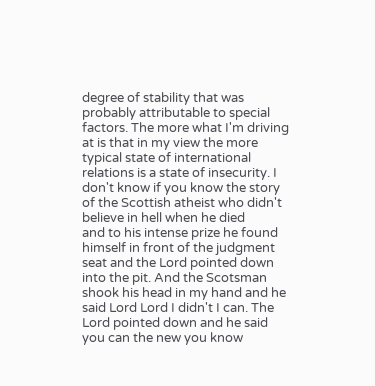degree of stability that was probably attributable to special factors. The more what I'm driving at is that in my view the more typical state of international relations is a state of insecurity. I don't know if you know the story of the Scottish atheist who didn't believe in hell when he died
and to his intense prize he found himself in front of the judgment seat and the Lord pointed down into the pit. And the Scotsman shook his head in my hand and he said Lord Lord I didn't I can. The Lord pointed down and he said you can the new you know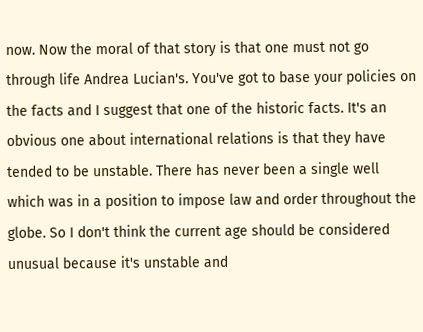now. Now the moral of that story is that one must not go through life Andrea Lucian's. You've got to base your policies on the facts and I suggest that one of the historic facts. It's an obvious one about international relations is that they have tended to be unstable. There has never been a single well which was in a position to impose law and order throughout the globe. So I don't think the current age should be considered unusual because it's unstable and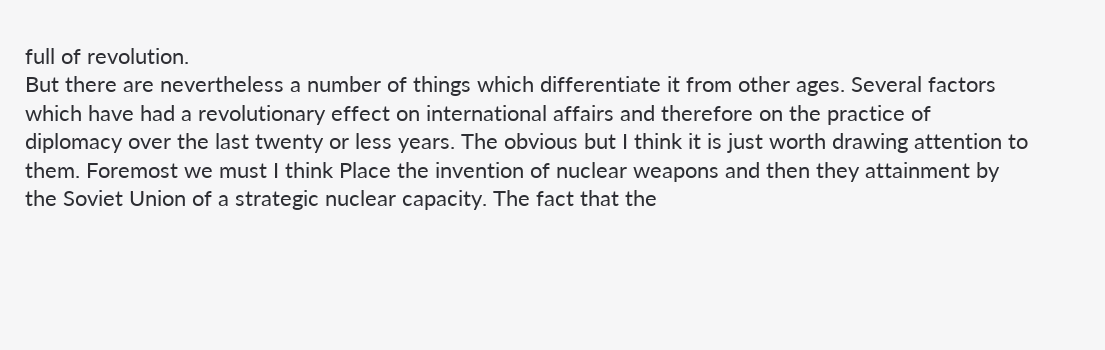full of revolution.
But there are nevertheless a number of things which differentiate it from other ages. Several factors which have had a revolutionary effect on international affairs and therefore on the practice of diplomacy over the last twenty or less years. The obvious but I think it is just worth drawing attention to them. Foremost we must I think Place the invention of nuclear weapons and then they attainment by the Soviet Union of a strategic nuclear capacity. The fact that the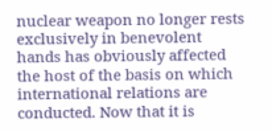nuclear weapon no longer rests exclusively in benevolent hands has obviously affected the host of the basis on which international relations are conducted. Now that it is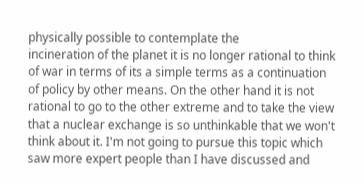physically possible to contemplate the
incineration of the planet it is no longer rational to think of war in terms of its a simple terms as a continuation of policy by other means. On the other hand it is not rational to go to the other extreme and to take the view that a nuclear exchange is so unthinkable that we won't think about it. I'm not going to pursue this topic which saw more expert people than I have discussed and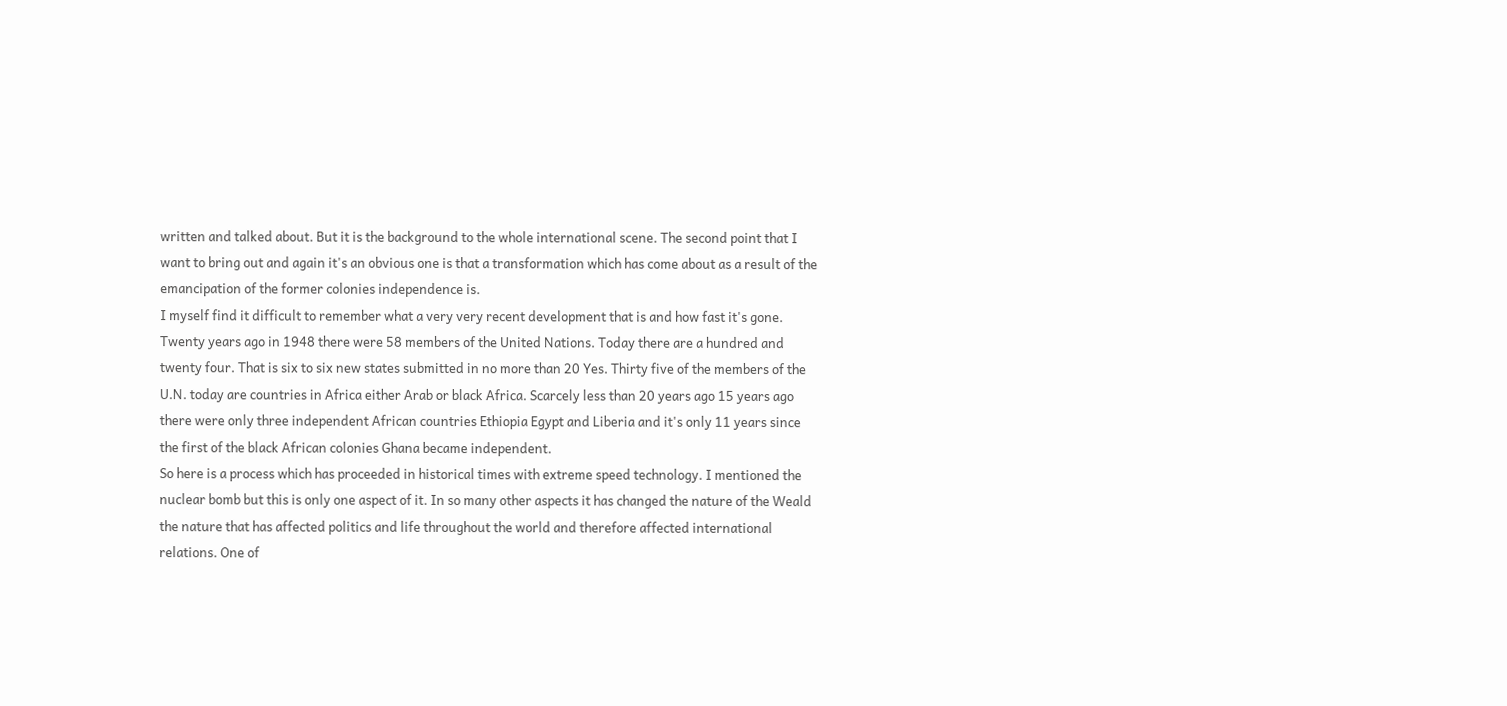written and talked about. But it is the background to the whole international scene. The second point that I want to bring out and again it's an obvious one is that a transformation which has come about as a result of the emancipation of the former colonies independence is.
I myself find it difficult to remember what a very very recent development that is and how fast it's gone. Twenty years ago in 1948 there were 58 members of the United Nations. Today there are a hundred and twenty four. That is six to six new states submitted in no more than 20 Yes. Thirty five of the members of the U.N. today are countries in Africa either Arab or black Africa. Scarcely less than 20 years ago 15 years ago there were only three independent African countries Ethiopia Egypt and Liberia and it's only 11 years since the first of the black African colonies Ghana became independent.
So here is a process which has proceeded in historical times with extreme speed technology. I mentioned the nuclear bomb but this is only one aspect of it. In so many other aspects it has changed the nature of the Weald the nature that has affected politics and life throughout the world and therefore affected international relations. One of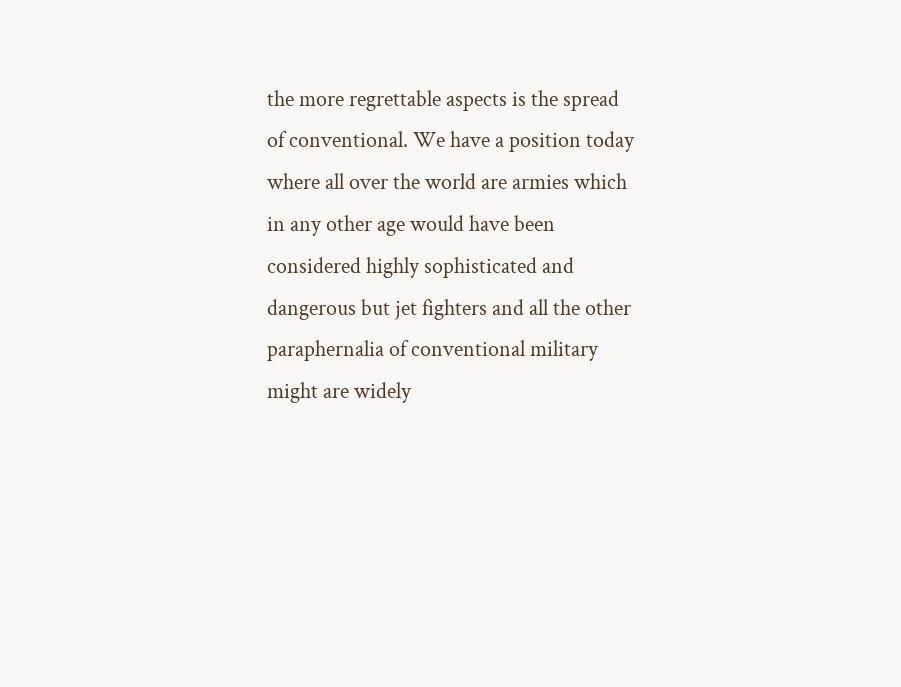the more regrettable aspects is the spread of conventional. We have a position today where all over the world are armies which in any other age would have been considered highly sophisticated and dangerous but jet fighters and all the other paraphernalia of conventional military might are widely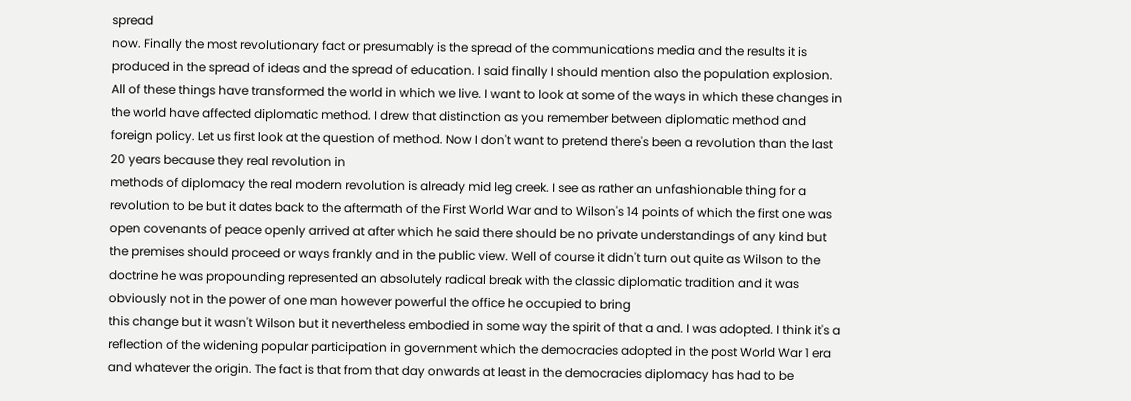spread
now. Finally the most revolutionary fact or presumably is the spread of the communications media and the results it is produced in the spread of ideas and the spread of education. I said finally I should mention also the population explosion. All of these things have transformed the world in which we live. I want to look at some of the ways in which these changes in the world have affected diplomatic method. I drew that distinction as you remember between diplomatic method and foreign policy. Let us first look at the question of method. Now I don't want to pretend there's been a revolution than the last 20 years because they real revolution in
methods of diplomacy the real modern revolution is already mid leg creek. I see as rather an unfashionable thing for a revolution to be but it dates back to the aftermath of the First World War and to Wilson's 14 points of which the first one was open covenants of peace openly arrived at after which he said there should be no private understandings of any kind but the premises should proceed or ways frankly and in the public view. Well of course it didn't turn out quite as Wilson to the doctrine he was propounding represented an absolutely radical break with the classic diplomatic tradition and it was obviously not in the power of one man however powerful the office he occupied to bring
this change but it wasn't Wilson but it nevertheless embodied in some way the spirit of that a and. I was adopted. I think it's a reflection of the widening popular participation in government which the democracies adopted in the post World War 1 era and whatever the origin. The fact is that from that day onwards at least in the democracies diplomacy has had to be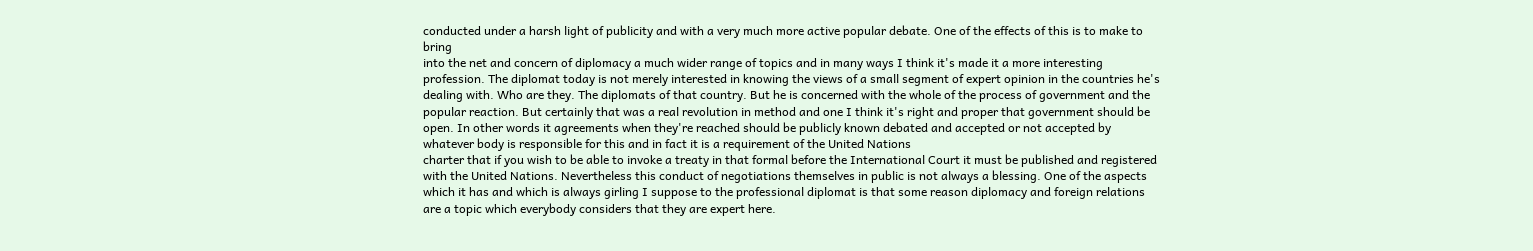conducted under a harsh light of publicity and with a very much more active popular debate. One of the effects of this is to make to bring
into the net and concern of diplomacy a much wider range of topics and in many ways I think it's made it a more interesting profession. The diplomat today is not merely interested in knowing the views of a small segment of expert opinion in the countries he's dealing with. Who are they. The diplomats of that country. But he is concerned with the whole of the process of government and the popular reaction. But certainly that was a real revolution in method and one I think it's right and proper that government should be open. In other words it agreements when they're reached should be publicly known debated and accepted or not accepted by whatever body is responsible for this and in fact it is a requirement of the United Nations
charter that if you wish to be able to invoke a treaty in that formal before the International Court it must be published and registered with the United Nations. Nevertheless this conduct of negotiations themselves in public is not always a blessing. One of the aspects which it has and which is always girling I suppose to the professional diplomat is that some reason diplomacy and foreign relations are a topic which everybody considers that they are expert here.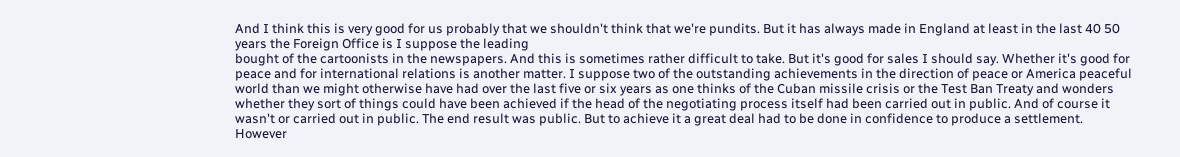And I think this is very good for us probably that we shouldn't think that we're pundits. But it has always made in England at least in the last 40 50 years the Foreign Office is I suppose the leading
bought of the cartoonists in the newspapers. And this is sometimes rather difficult to take. But it's good for sales I should say. Whether it's good for peace and for international relations is another matter. I suppose two of the outstanding achievements in the direction of peace or America peaceful world than we might otherwise have had over the last five or six years as one thinks of the Cuban missile crisis or the Test Ban Treaty and wonders whether they sort of things could have been achieved if the head of the negotiating process itself had been carried out in public. And of course it wasn't or carried out in public. The end result was public. But to achieve it a great deal had to be done in confidence to produce a settlement. However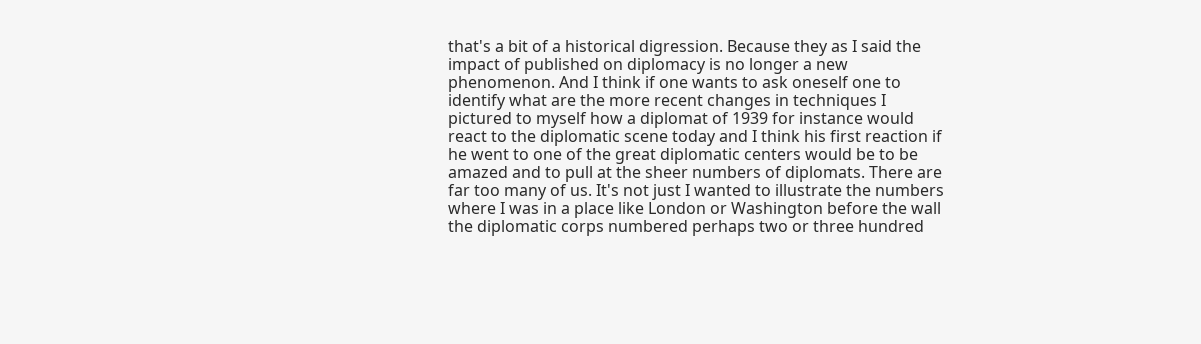that's a bit of a historical digression. Because they as I said the impact of published on diplomacy is no longer a new phenomenon. And I think if one wants to ask oneself one to identify what are the more recent changes in techniques I pictured to myself how a diplomat of 1939 for instance would react to the diplomatic scene today and I think his first reaction if he went to one of the great diplomatic centers would be to be amazed and to pull at the sheer numbers of diplomats. There are far too many of us. It's not just I wanted to illustrate the numbers where I was in a place like London or Washington before the wall the diplomatic corps numbered perhaps two or three hundred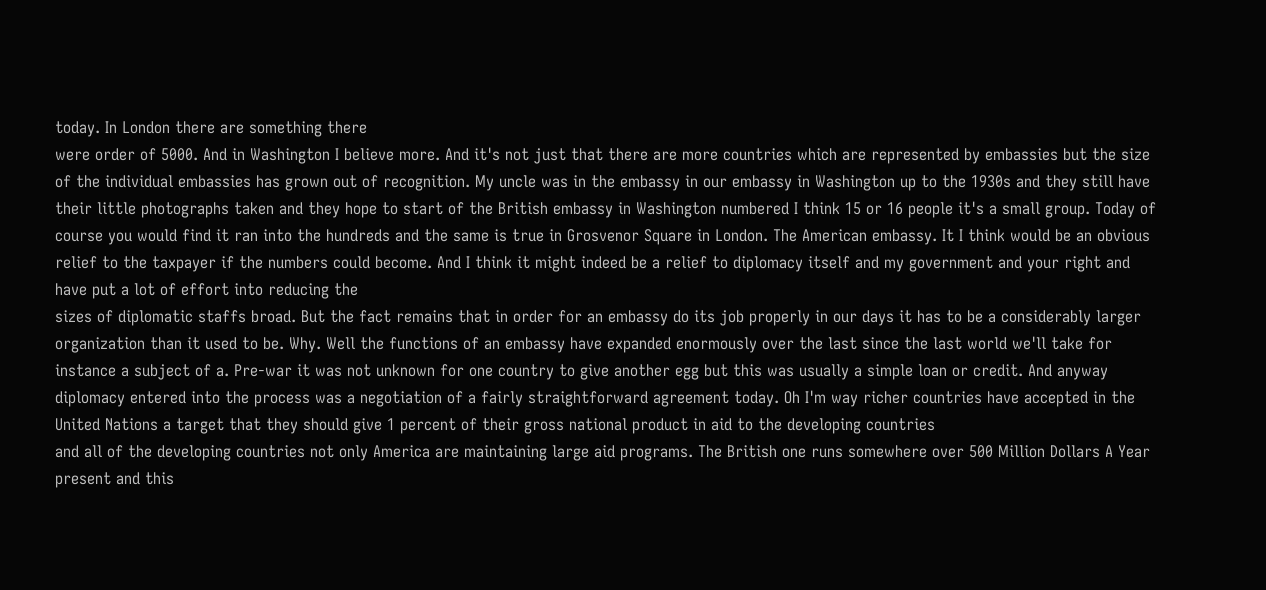today. In London there are something there
were order of 5000. And in Washington I believe more. And it's not just that there are more countries which are represented by embassies but the size of the individual embassies has grown out of recognition. My uncle was in the embassy in our embassy in Washington up to the 1930s and they still have their little photographs taken and they hope to start of the British embassy in Washington numbered I think 15 or 16 people it's a small group. Today of course you would find it ran into the hundreds and the same is true in Grosvenor Square in London. The American embassy. It I think would be an obvious relief to the taxpayer if the numbers could become. And I think it might indeed be a relief to diplomacy itself and my government and your right and have put a lot of effort into reducing the
sizes of diplomatic staffs broad. But the fact remains that in order for an embassy do its job properly in our days it has to be a considerably larger organization than it used to be. Why. Well the functions of an embassy have expanded enormously over the last since the last world we'll take for instance a subject of a. Pre-war it was not unknown for one country to give another egg but this was usually a simple loan or credit. And anyway diplomacy entered into the process was a negotiation of a fairly straightforward agreement today. Oh I'm way richer countries have accepted in the United Nations a target that they should give 1 percent of their gross national product in aid to the developing countries
and all of the developing countries not only America are maintaining large aid programs. The British one runs somewhere over 500 Million Dollars A Year present and this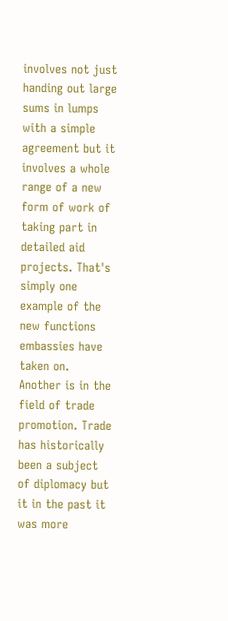involves not just handing out large sums in lumps with a simple agreement but it involves a whole range of a new form of work of taking part in detailed aid projects. That's simply one example of the new functions embassies have taken on. Another is in the field of trade promotion. Trade has historically been a subject of diplomacy but it in the past it was more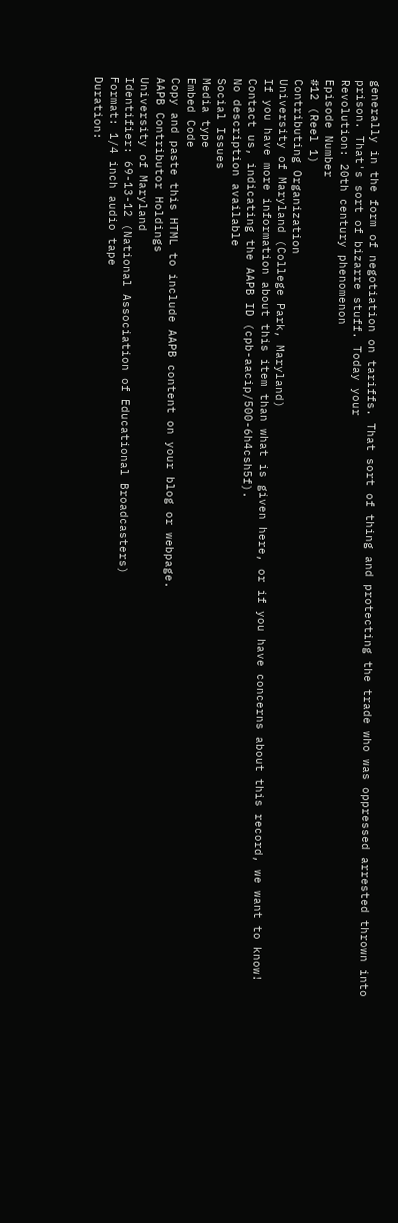generally in the form of negotiation on tariffs. That sort of thing and protecting the trade who was oppressed arrested thrown into prison. That's sort of bizarre stuff. Today your
Revolution: 20th century phenomenon
Episode Number
#12 (Reel 1)
Contributing Organization
University of Maryland (College Park, Maryland)
If you have more information about this item than what is given here, or if you have concerns about this record, we want to know! Contact us, indicating the AAPB ID (cpb-aacip/500-6h4csh5f).
No description available
Social Issues
Media type
Embed Code
Copy and paste this HTML to include AAPB content on your blog or webpage.
AAPB Contributor Holdings
University of Maryland
Identifier: 69-13-12 (National Association of Educational Broadcasters)
Format: 1/4 inch audio tape
Duration: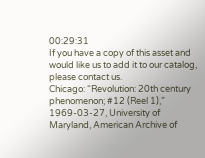00:29:31
If you have a copy of this asset and would like us to add it to our catalog, please contact us.
Chicago: “Revolution: 20th century phenomenon; #12 (Reel 1),” 1969-03-27, University of Maryland, American Archive of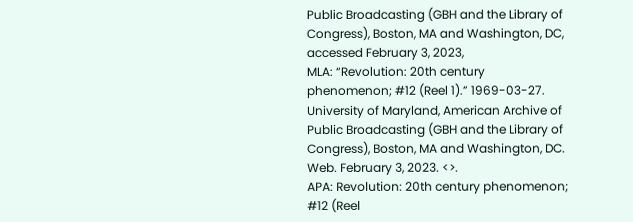Public Broadcasting (GBH and the Library of Congress), Boston, MA and Washington, DC, accessed February 3, 2023,
MLA: “Revolution: 20th century phenomenon; #12 (Reel 1).” 1969-03-27. University of Maryland, American Archive of Public Broadcasting (GBH and the Library of Congress), Boston, MA and Washington, DC. Web. February 3, 2023. <>.
APA: Revolution: 20th century phenomenon; #12 (Reel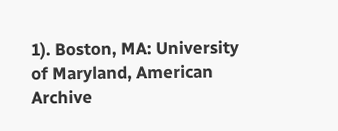1). Boston, MA: University of Maryland, American Archive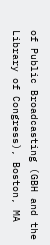of Public Broadcasting (GBH and the Library of Congress), Boston, MA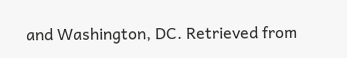and Washington, DC. Retrieved from